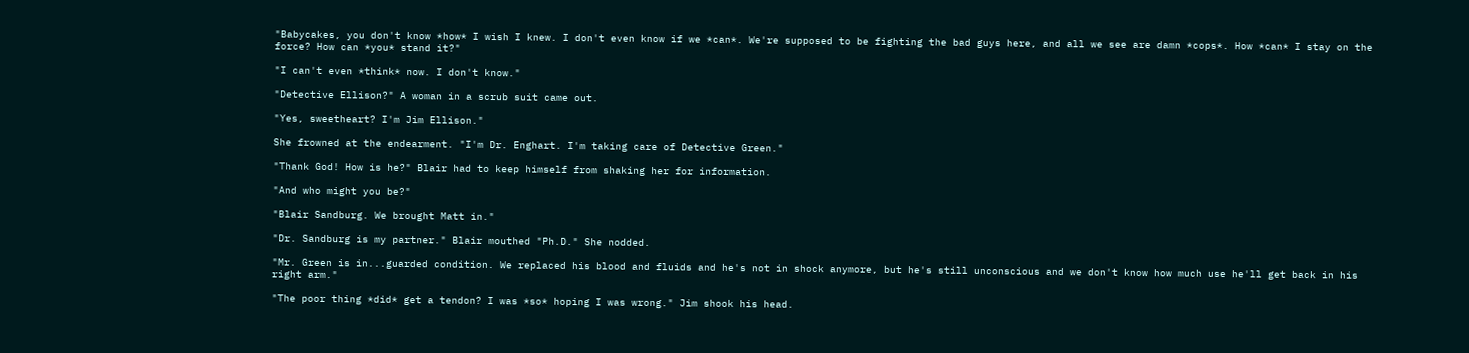"Babycakes, you don't know *how* I wish I knew. I don't even know if we *can*. We're supposed to be fighting the bad guys here, and all we see are damn *cops*. How *can* I stay on the force? How can *you* stand it?"

"I can't even *think* now. I don't know."

"Detective Ellison?" A woman in a scrub suit came out.

"Yes, sweetheart? I'm Jim Ellison."

She frowned at the endearment. "I'm Dr. Enghart. I'm taking care of Detective Green."

"Thank God! How is he?" Blair had to keep himself from shaking her for information.

"And who might you be?"

"Blair Sandburg. We brought Matt in."

"Dr. Sandburg is my partner." Blair mouthed "Ph.D." She nodded.

"Mr. Green is in...guarded condition. We replaced his blood and fluids and he's not in shock anymore, but he's still unconscious and we don't know how much use he'll get back in his right arm."

"The poor thing *did* get a tendon? I was *so* hoping I was wrong." Jim shook his head.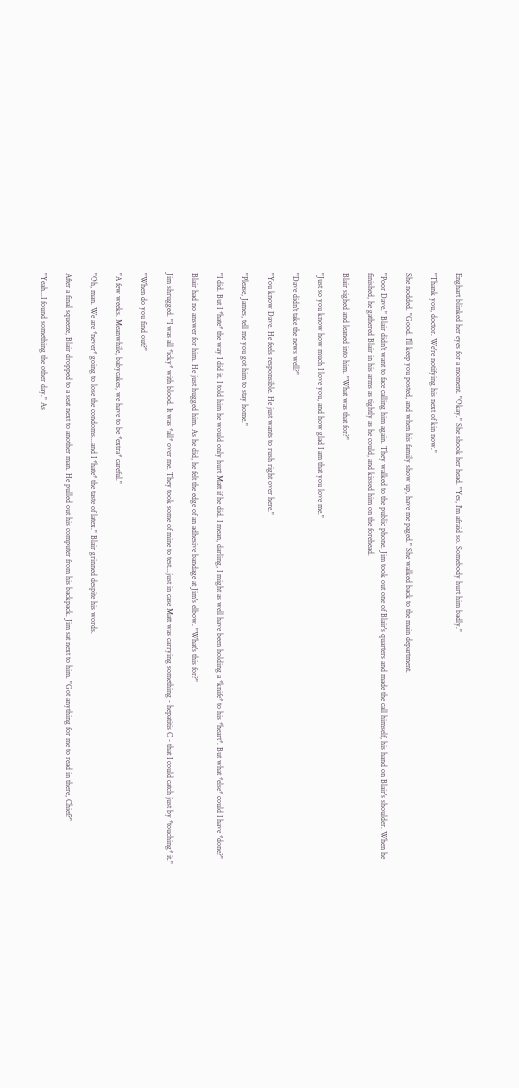Enghart blinked her eyes for a moment. "Okay." She shook her head. "Yes, I'm afraid so. Somebody hurt him badly."

"Thank you, doctor. We're notifying his next of kin now."

She nodded. "Good. I'll keep you posted, and when his family show up, have me paged." She walked back to the main department.

"Poor Dave." Blair didn't want to face calling him again. They walked to the public phone. Jim took out one of Blair's quarters and made the call himself, his hand on Blair's shoulder. When he finished, he gathered Blair in his arms as tightly as he could, and kissed him on the forehead.

Blair sighed and leaned into him. "What was that for?"

"Just so you know how much I love you, and how glad I am that you love me."

"Dave didn't take the news well?"

"You know Dave. He feels responsible. He just wants to rush right over here."

"Please, James, tell me you got him to stay home."

"I did. But I *hate* the way I did it. I told him he would only hurt Matt if he did. I mean, darling, I might as well have been holding a *knife* to his *heart*. But what *else* could I have *done?"

Blair had no answer for him. He just hugged him. As he did, he felt the edge of an adhesive bandage at Jim's elbow. "What's this for?"

Jim shrugged. "I was all *icky* with blood. It was *all* over me. They took some of mine to test...just in case Matt was carrying something - hepatitis C - that I could catch just by *touching* it."

"When do you find out?"

"A few weeks. Meanwhile, babycakes, we have to be *extra* careful."

"Oh, man. We are *never* going to lose the condoms...and I *hate* the taste of latex." Blair grinned despite his words.

After a final squeeze, Blair dropped to a seat next to another man. He pulled out his computer from his backpack. Jim sat next to him. "Got anything for me to read in there, Chief?"

"Yeah...I found something the other day." As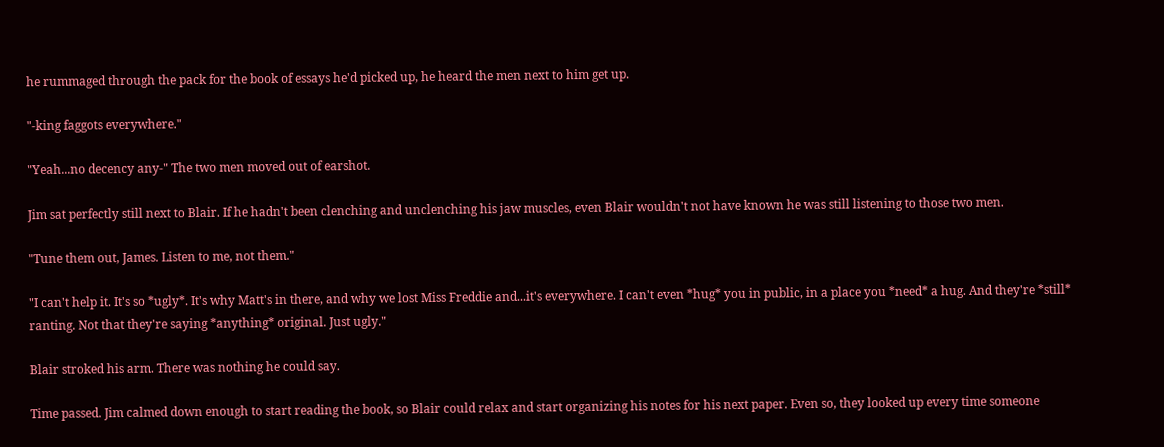he rummaged through the pack for the book of essays he'd picked up, he heard the men next to him get up.

"-king faggots everywhere."

"Yeah...no decency any-" The two men moved out of earshot.

Jim sat perfectly still next to Blair. If he hadn't been clenching and unclenching his jaw muscles, even Blair wouldn't not have known he was still listening to those two men.

"Tune them out, James. Listen to me, not them."

"I can't help it. It's so *ugly*. It's why Matt's in there, and why we lost Miss Freddie and...it's everywhere. I can't even *hug* you in public, in a place you *need* a hug. And they're *still* ranting. Not that they're saying *anything* original. Just ugly."

Blair stroked his arm. There was nothing he could say.

Time passed. Jim calmed down enough to start reading the book, so Blair could relax and start organizing his notes for his next paper. Even so, they looked up every time someone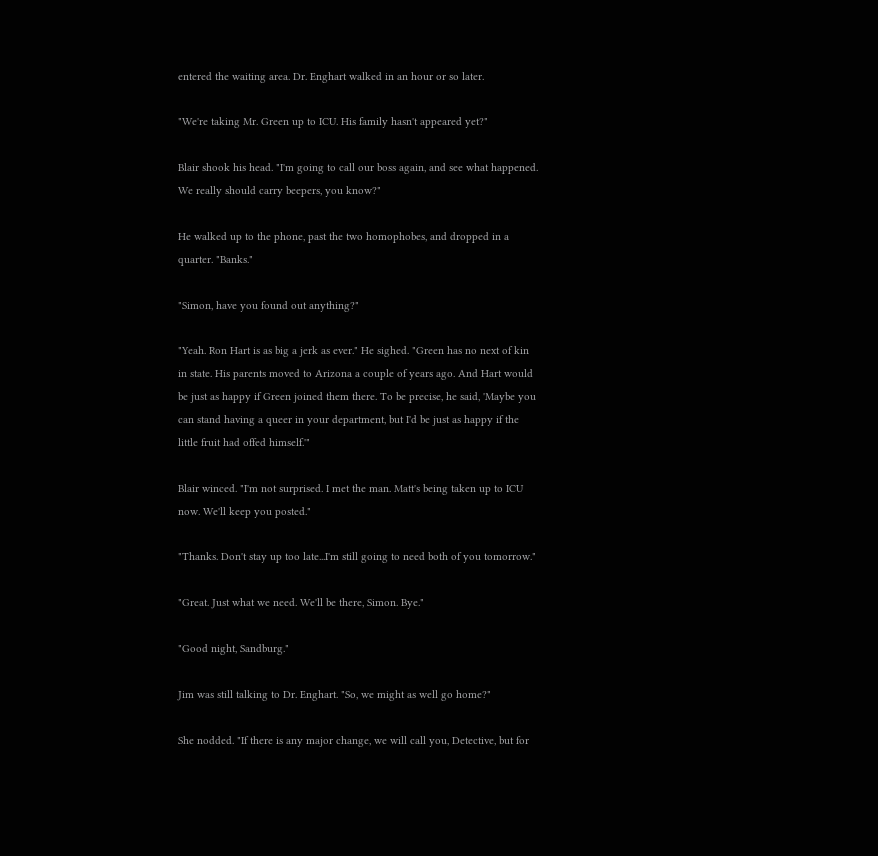entered the waiting area. Dr. Enghart walked in an hour or so later.

"We're taking Mr. Green up to ICU. His family hasn't appeared yet?"

Blair shook his head. "I'm going to call our boss again, and see what happened. We really should carry beepers, you know?"

He walked up to the phone, past the two homophobes, and dropped in a quarter. "Banks."

"Simon, have you found out anything?"

"Yeah. Ron Hart is as big a jerk as ever." He sighed. "Green has no next of kin in state. His parents moved to Arizona a couple of years ago. And Hart would be just as happy if Green joined them there. To be precise, he said, 'Maybe you can stand having a queer in your department, but I'd be just as happy if the little fruit had offed himself.'"

Blair winced. "I'm not surprised. I met the man. Matt's being taken up to ICU now. We'll keep you posted."

"Thanks. Don't stay up too late...I'm still going to need both of you tomorrow."

"Great. Just what we need. We'll be there, Simon. Bye."

"Good night, Sandburg."

Jim was still talking to Dr. Enghart. "So, we might as well go home?"

She nodded. "If there is any major change, we will call you, Detective, but for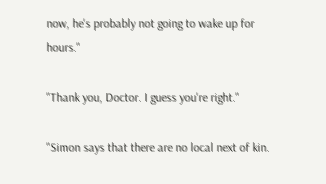now, he's probably not going to wake up for hours."

"Thank you, Doctor. I guess you're right."

"Simon says that there are no local next of kin.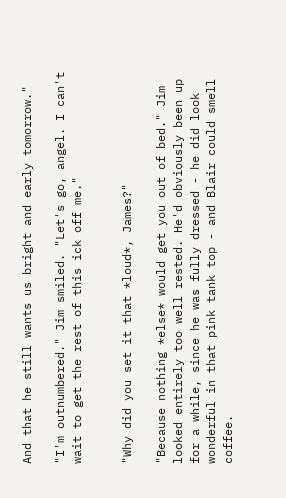And that he still wants us bright and early tomorrow."

"I'm outnumbered." Jim smiled. "Let's go, angel. I can't wait to get the rest of this ick off me."


"Why did you set it that *loud*, James?"

"Because nothing *else* would get you out of bed." Jim looked entirely too well rested. He'd obviously been up for a while, since he was fully dressed - he did look wonderful in that pink tank top - and Blair could smell coffee.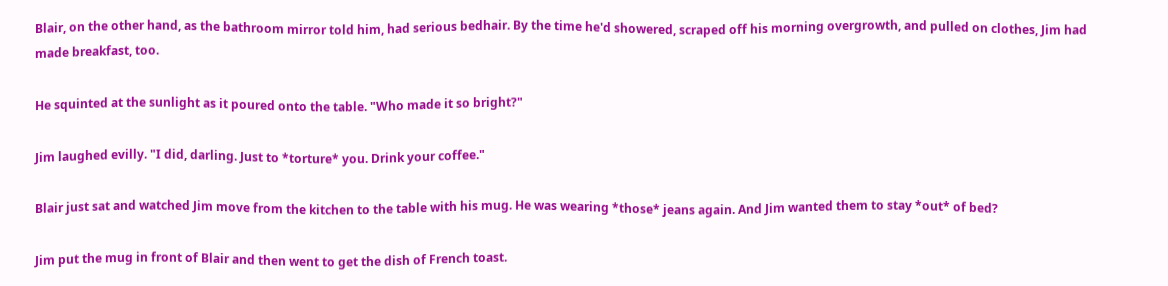Blair, on the other hand, as the bathroom mirror told him, had serious bedhair. By the time he'd showered, scraped off his morning overgrowth, and pulled on clothes, Jim had made breakfast, too.

He squinted at the sunlight as it poured onto the table. "Who made it so bright?"

Jim laughed evilly. "I did, darling. Just to *torture* you. Drink your coffee."

Blair just sat and watched Jim move from the kitchen to the table with his mug. He was wearing *those* jeans again. And Jim wanted them to stay *out* of bed?

Jim put the mug in front of Blair and then went to get the dish of French toast.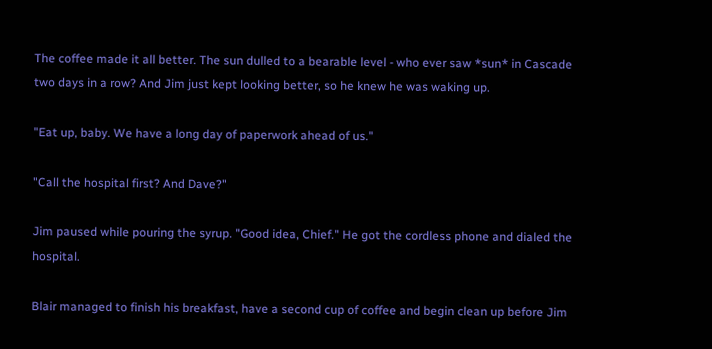The coffee made it all better. The sun dulled to a bearable level - who ever saw *sun* in Cascade two days in a row? And Jim just kept looking better, so he knew he was waking up.

"Eat up, baby. We have a long day of paperwork ahead of us."

"Call the hospital first? And Dave?"

Jim paused while pouring the syrup. "Good idea, Chief." He got the cordless phone and dialed the hospital.

Blair managed to finish his breakfast, have a second cup of coffee and begin clean up before Jim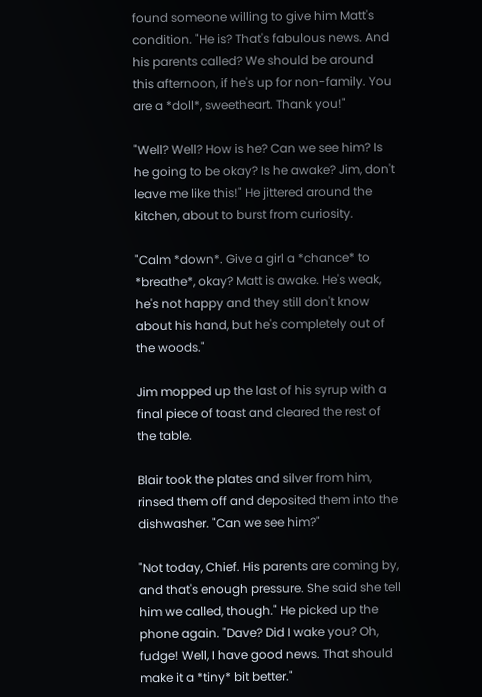found someone willing to give him Matt's condition. "He is? That's fabulous news. And his parents called? We should be around this afternoon, if he's up for non-family. You are a *doll*, sweetheart. Thank you!"

"Well? Well? How is he? Can we see him? Is he going to be okay? Is he awake? Jim, don't leave me like this!" He jittered around the kitchen, about to burst from curiosity.

"Calm *down*. Give a girl a *chance* to *breathe*, okay? Matt is awake. He's weak, he's not happy and they still don't know about his hand, but he's completely out of the woods."

Jim mopped up the last of his syrup with a final piece of toast and cleared the rest of the table.

Blair took the plates and silver from him, rinsed them off and deposited them into the dishwasher. "Can we see him?"

"Not today, Chief. His parents are coming by, and that's enough pressure. She said she tell him we called, though." He picked up the phone again. "Dave? Did I wake you? Oh, fudge! Well, I have good news. That should make it a *tiny* bit better."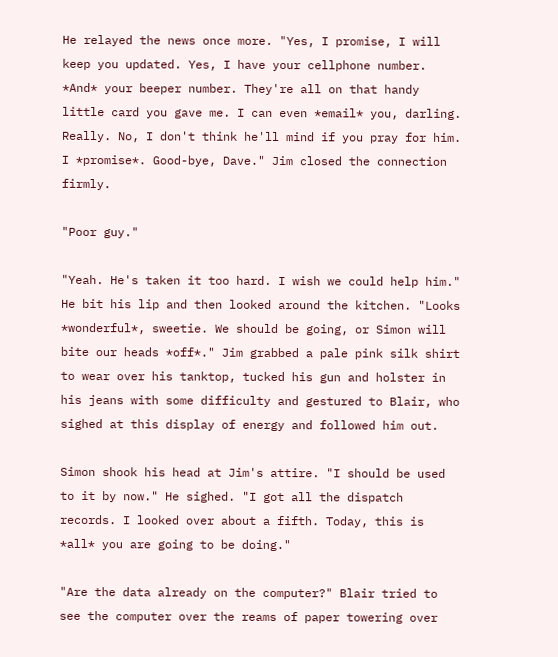He relayed the news once more. "Yes, I promise, I will keep you updated. Yes, I have your cellphone number. *And* your beeper number. They're all on that handy little card you gave me. I can even *email* you, darling. Really. No, I don't think he'll mind if you pray for him. I *promise*. Good-bye, Dave." Jim closed the connection firmly.

"Poor guy."

"Yeah. He's taken it too hard. I wish we could help him." He bit his lip and then looked around the kitchen. "Looks *wonderful*, sweetie. We should be going, or Simon will bite our heads *off*." Jim grabbed a pale pink silk shirt to wear over his tanktop, tucked his gun and holster in his jeans with some difficulty and gestured to Blair, who sighed at this display of energy and followed him out.

Simon shook his head at Jim's attire. "I should be used to it by now." He sighed. "I got all the dispatch records. I looked over about a fifth. Today, this is *all* you are going to be doing."

"Are the data already on the computer?" Blair tried to see the computer over the reams of paper towering over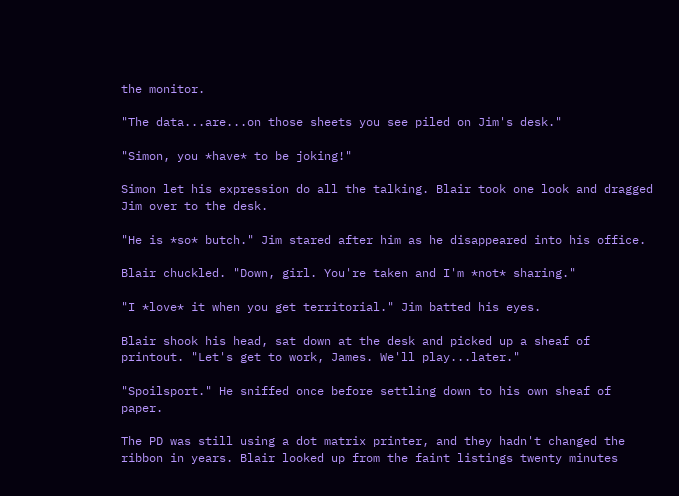the monitor.

"The data...are...on those sheets you see piled on Jim's desk."

"Simon, you *have* to be joking!"

Simon let his expression do all the talking. Blair took one look and dragged Jim over to the desk.

"He is *so* butch." Jim stared after him as he disappeared into his office.

Blair chuckled. "Down, girl. You're taken and I'm *not* sharing."

"I *love* it when you get territorial." Jim batted his eyes.

Blair shook his head, sat down at the desk and picked up a sheaf of printout. "Let's get to work, James. We'll play...later."

"Spoilsport." He sniffed once before settling down to his own sheaf of paper.

The PD was still using a dot matrix printer, and they hadn't changed the ribbon in years. Blair looked up from the faint listings twenty minutes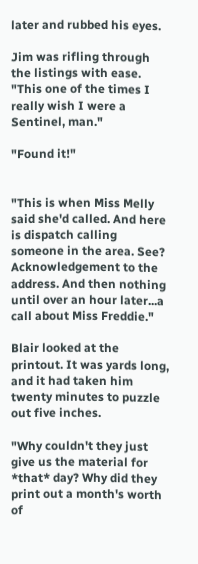later and rubbed his eyes.

Jim was rifling through the listings with ease. "This one of the times I really wish I were a Sentinel, man."

"Found it!"


"This is when Miss Melly said she'd called. And here is dispatch calling someone in the area. See? Acknowledgement to the address. And then nothing until over an hour later...a call about Miss Freddie."

Blair looked at the printout. It was yards long, and it had taken him twenty minutes to puzzle out five inches.

"Why couldn't they just give us the material for *that* day? Why did they print out a month's worth of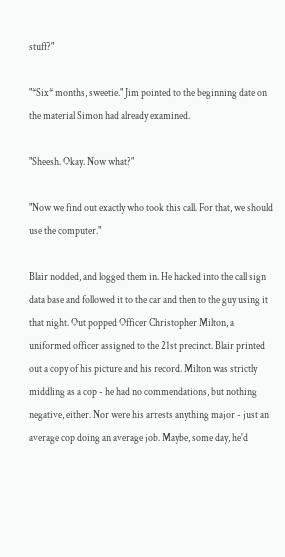stuff?"

"*Six* months, sweetie." Jim pointed to the beginning date on the material Simon had already examined.

"Sheesh. Okay. Now what?"

"Now we find out exactly who took this call. For that, we should use the computer."

Blair nodded, and logged them in. He hacked into the call sign data base and followed it to the car and then to the guy using it that night. Out popped Officer Christopher Milton, a uniformed officer assigned to the 21st precinct. Blair printed out a copy of his picture and his record. Milton was strictly middling as a cop - he had no commendations, but nothing negative, either. Nor were his arrests anything major - just an average cop doing an average job. Maybe, some day, he'd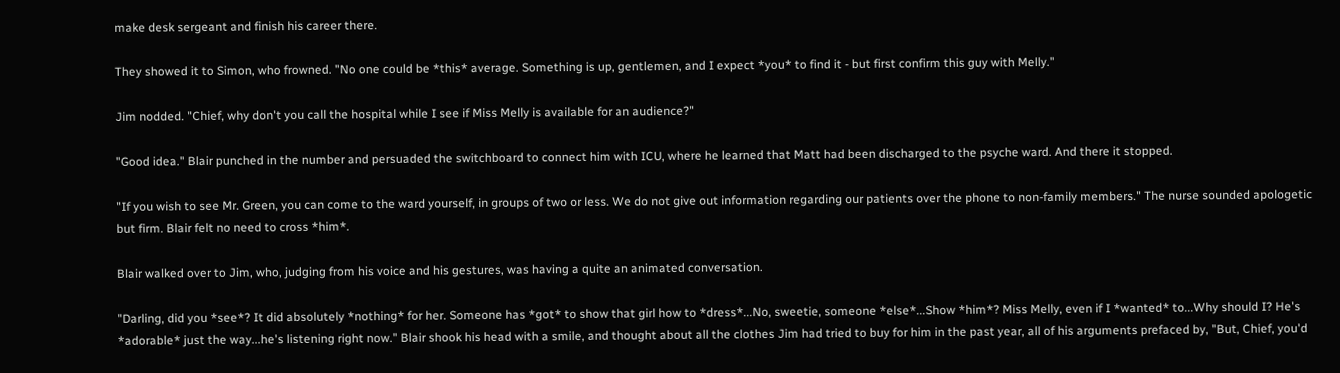make desk sergeant and finish his career there.

They showed it to Simon, who frowned. "No one could be *this* average. Something is up, gentlemen, and I expect *you* to find it - but first confirm this guy with Melly."

Jim nodded. "Chief, why don't you call the hospital while I see if Miss Melly is available for an audience?"

"Good idea." Blair punched in the number and persuaded the switchboard to connect him with ICU, where he learned that Matt had been discharged to the psyche ward. And there it stopped.

"If you wish to see Mr. Green, you can come to the ward yourself, in groups of two or less. We do not give out information regarding our patients over the phone to non-family members." The nurse sounded apologetic but firm. Blair felt no need to cross *him*.

Blair walked over to Jim, who, judging from his voice and his gestures, was having a quite an animated conversation.

"Darling, did you *see*? It did absolutely *nothing* for her. Someone has *got* to show that girl how to *dress*...No, sweetie, someone *else*...Show *him*? Miss Melly, even if I *wanted* to...Why should I? He's *adorable* just the way...he's listening right now." Blair shook his head with a smile, and thought about all the clothes Jim had tried to buy for him in the past year, all of his arguments prefaced by, "But, Chief, you'd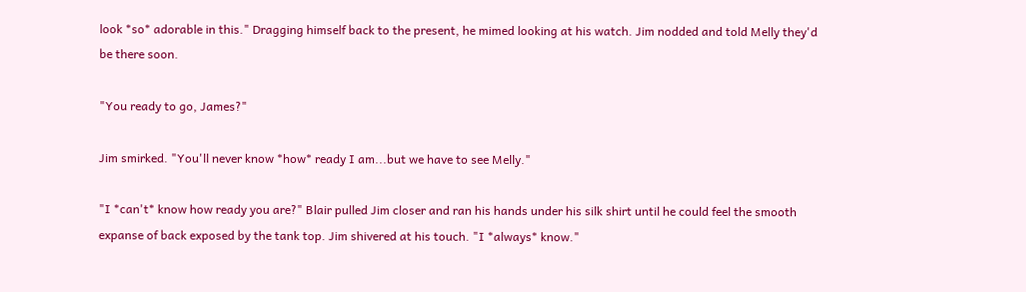look *so* adorable in this." Dragging himself back to the present, he mimed looking at his watch. Jim nodded and told Melly they'd be there soon.

"You ready to go, James?"

Jim smirked. "You'll never know *how* ready I am...but we have to see Melly."

"I *can't* know how ready you are?" Blair pulled Jim closer and ran his hands under his silk shirt until he could feel the smooth expanse of back exposed by the tank top. Jim shivered at his touch. "I *always* know."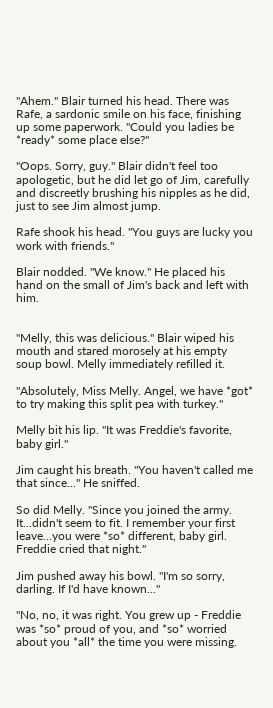"Ahem." Blair turned his head. There was Rafe, a sardonic smile on his face, finishing up some paperwork. "Could you ladies be *ready* some place else?"

"Oops. Sorry, guy." Blair didn't feel too apologetic, but he did let go of Jim, carefully and discreetly brushing his nipples as he did, just to see Jim almost jump.

Rafe shook his head. "You guys are lucky you work with friends."

Blair nodded. "We know." He placed his hand on the small of Jim's back and left with him.


"Melly, this was delicious." Blair wiped his mouth and stared morosely at his empty soup bowl. Melly immediately refilled it.

"Absolutely, Miss Melly. Angel, we have *got* to try making this split pea with turkey."

Melly bit his lip. "It was Freddie's favorite, baby girl."

Jim caught his breath. "You haven't called me that since..." He sniffed.

So did Melly. "Since you joined the army. It...didn't seem to fit. I remember your first leave...you were *so* different, baby girl. Freddie cried that night."

Jim pushed away his bowl. "I'm so sorry, darling. If I'd have known..."

"No, no, it was right. You grew up - Freddie was *so* proud of you, and *so* worried about you *all* the time you were missing.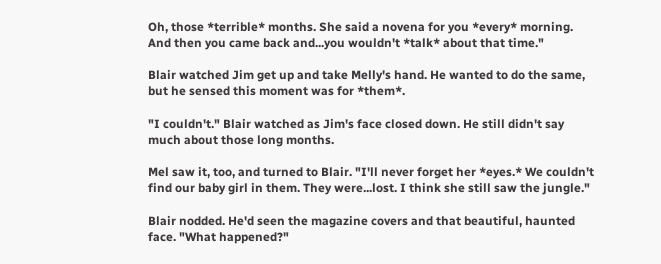Oh, those *terrible* months. She said a novena for you *every* morning. And then you came back and...you wouldn't *talk* about that time."

Blair watched Jim get up and take Melly's hand. He wanted to do the same, but he sensed this moment was for *them*.

"I couldn't." Blair watched as Jim's face closed down. He still didn't say much about those long months.

Mel saw it, too, and turned to Blair. "I'll never forget her *eyes.* We couldn't find our baby girl in them. They were...lost. I think she still saw the jungle."

Blair nodded. He'd seen the magazine covers and that beautiful, haunted face. "What happened?"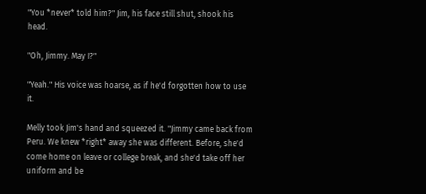"You *never* told him?" Jim, his face still shut, shook his head.

"Oh, Jimmy. May I?"

"Yeah." His voice was hoarse, as if he'd forgotten how to use it.

Melly took Jim's hand and squeezed it. "Jimmy came back from Peru. We knew *right* away she was different. Before, she'd come home on leave or college break, and she'd take off her uniform and be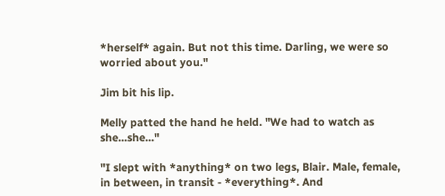*herself* again. But not this time. Darling, we were so worried about you."

Jim bit his lip.

Melly patted the hand he held. "We had to watch as she...she..."

"I slept with *anything* on two legs, Blair. Male, female, in between, in transit - *everything*. And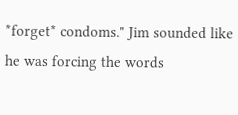*forget* condoms." Jim sounded like he was forcing the words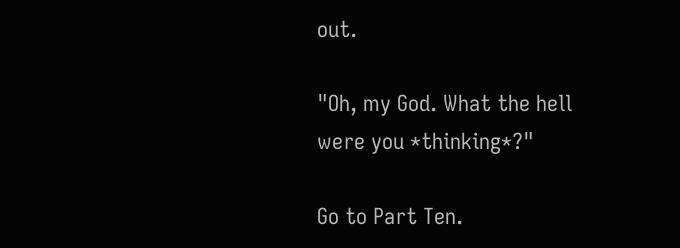out.

"Oh, my God. What the hell were you *thinking*?"

Go to Part Ten.